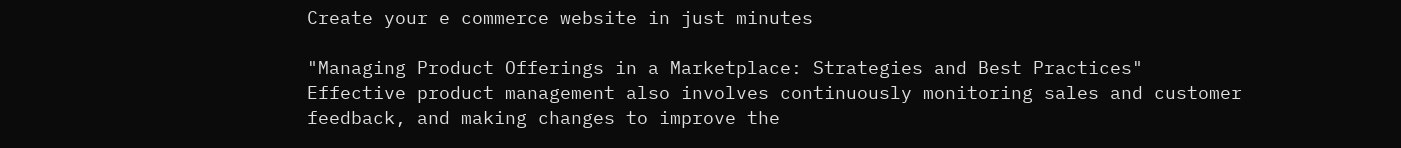Create your e commerce website in just minutes

"Managing Product Offerings in a Marketplace: Strategies and Best Practices"
Effective product management also involves continuously monitoring sales and customer feedback, and making changes to improve the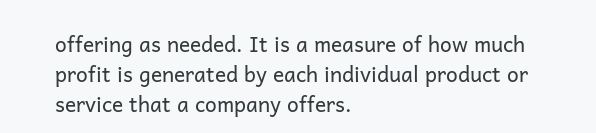offering as needed. It is a measure of how much profit is generated by each individual product or service that a company offers.